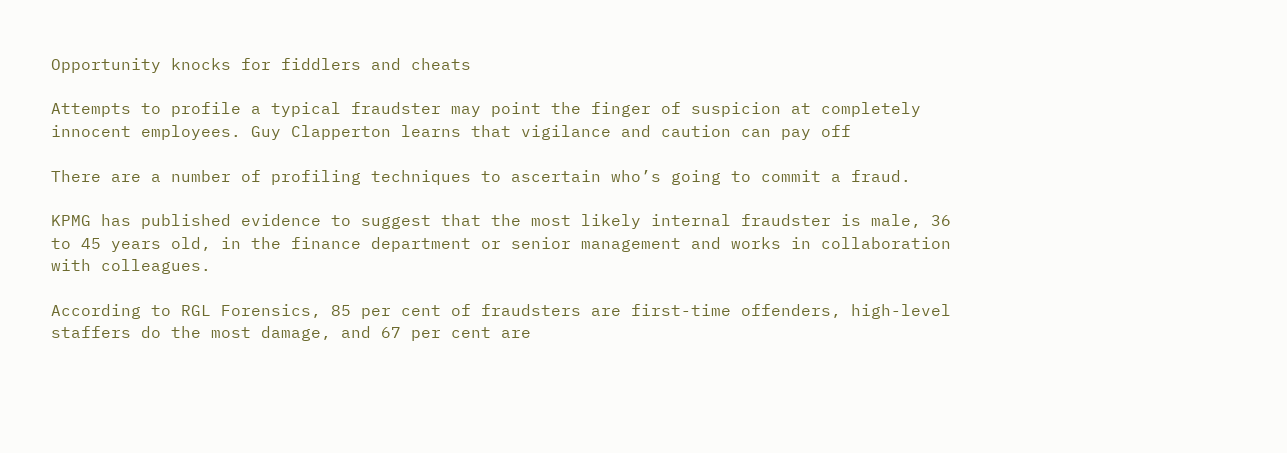Opportunity knocks for fiddlers and cheats

Attempts to profile a typical fraudster may point the finger of suspicion at completely innocent employees. Guy Clapperton learns that vigilance and caution can pay off

There are a number of profiling techniques to ascertain who’s going to commit a fraud.

KPMG has published evidence to suggest that the most likely internal fraudster is male, 36 to 45 years old, in the finance department or senior management and works in collaboration with colleagues.

According to RGL Forensics, 85 per cent of fraudsters are first-time offenders, high-level staffers do the most damage, and 67 per cent are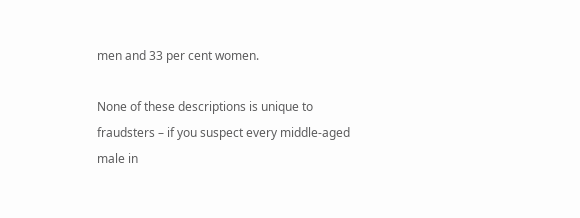men and 33 per cent women.

None of these descriptions is unique to fraudsters – if you suspect every middle-aged male in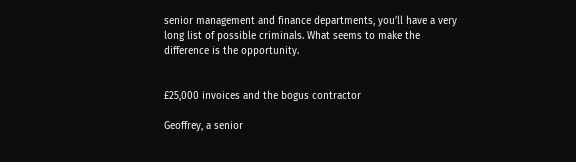senior management and finance departments, you’ll have a very long list of possible criminals. What seems to make the difference is the opportunity.


£25,000 invoices and the bogus contractor

Geoffrey, a senior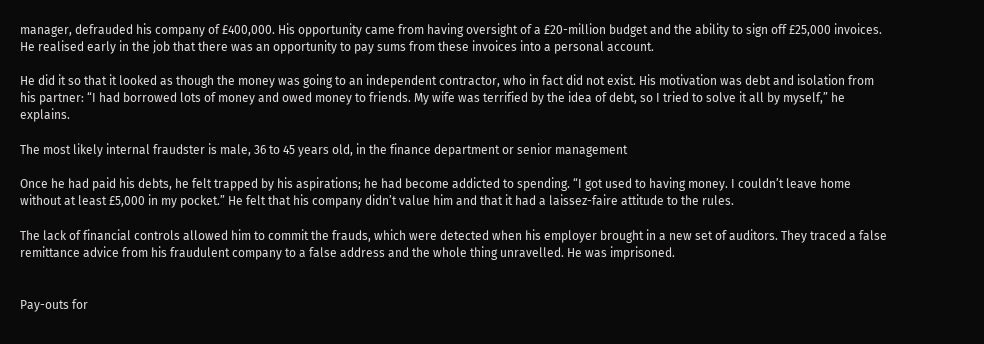manager, defrauded his company of £400,000. His opportunity came from having oversight of a £20-million budget and the ability to sign off £25,000 invoices. He realised early in the job that there was an opportunity to pay sums from these invoices into a personal account.

He did it so that it looked as though the money was going to an independent contractor, who in fact did not exist. His motivation was debt and isolation from his partner: “I had borrowed lots of money and owed money to friends. My wife was terrified by the idea of debt, so I tried to solve it all by myself,” he explains.

The most likely internal fraudster is male, 36 to 45 years old, in the finance department or senior management

Once he had paid his debts, he felt trapped by his aspirations; he had become addicted to spending. “I got used to having money. I couldn’t leave home without at least £5,000 in my pocket.” He felt that his company didn’t value him and that it had a laissez-faire attitude to the rules.

The lack of financial controls allowed him to commit the frauds, which were detected when his employer brought in a new set of auditors. They traced a false remittance advice from his fraudulent company to a false address and the whole thing unravelled. He was imprisoned.


Pay-outs for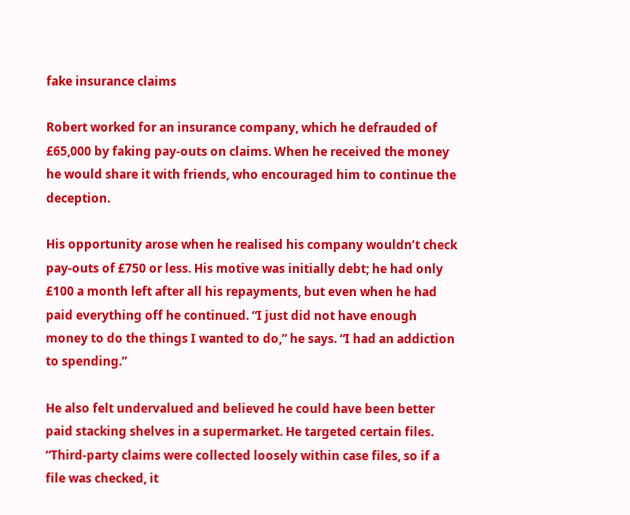fake insurance claims

Robert worked for an insurance company, which he defrauded of £65,000 by faking pay-outs on claims. When he received the money he would share it with friends, who encouraged him to continue the deception.

His opportunity arose when he realised his company wouldn’t check pay-outs of £750 or less. His motive was initially debt; he had only £100 a month left after all his repayments, but even when he had paid everything off he continued. “I just did not have enough money to do the things I wanted to do,” he says. “I had an addiction to spending.”

He also felt undervalued and believed he could have been better paid stacking shelves in a supermarket. He targeted certain files. “Third-party claims were collected loosely within case files, so if a file was checked, it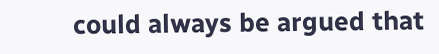could always be argued that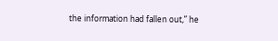the information had fallen out,” he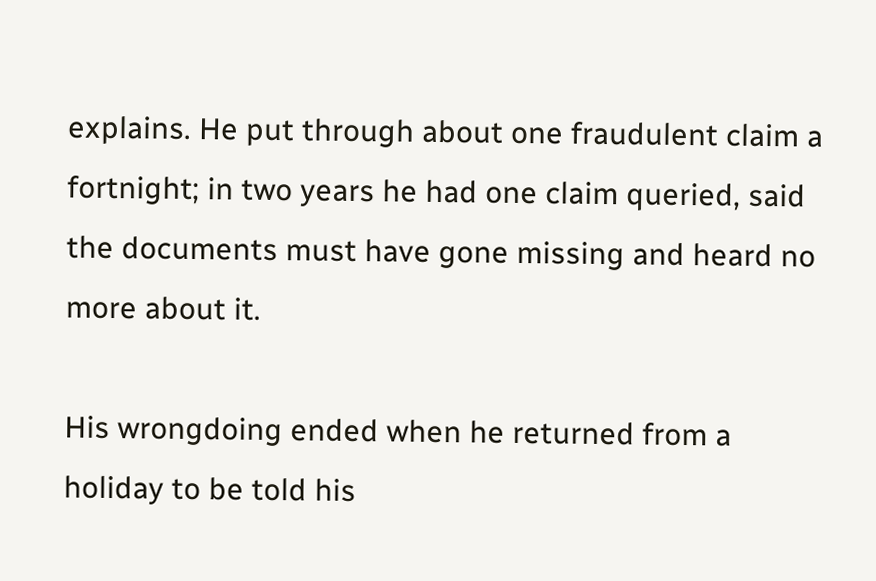explains. He put through about one fraudulent claim a fortnight; in two years he had one claim queried, said the documents must have gone missing and heard no more about it.

His wrongdoing ended when he returned from a holiday to be told his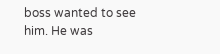boss wanted to see him. He was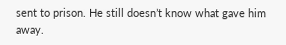sent to prison. He still doesn’t know what gave him away.